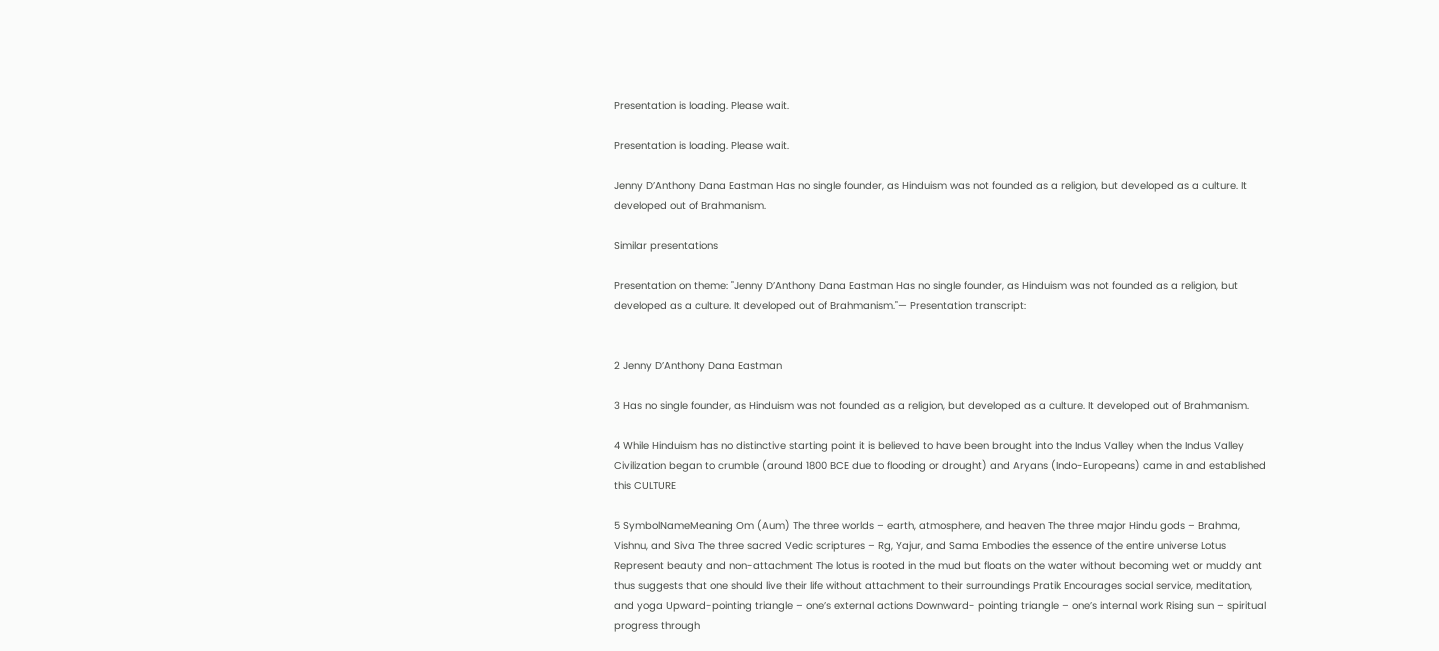Presentation is loading. Please wait.

Presentation is loading. Please wait.

Jenny D’Anthony Dana Eastman Has no single founder, as Hinduism was not founded as a religion, but developed as a culture. It developed out of Brahmanism.

Similar presentations

Presentation on theme: "Jenny D’Anthony Dana Eastman Has no single founder, as Hinduism was not founded as a religion, but developed as a culture. It developed out of Brahmanism."— Presentation transcript:


2 Jenny D’Anthony Dana Eastman

3 Has no single founder, as Hinduism was not founded as a religion, but developed as a culture. It developed out of Brahmanism.

4 While Hinduism has no distinctive starting point it is believed to have been brought into the Indus Valley when the Indus Valley Civilization began to crumble (around 1800 BCE due to flooding or drought) and Aryans (Indo-Europeans) came in and established this CULTURE

5 SymbolNameMeaning Om (Aum) The three worlds – earth, atmosphere, and heaven The three major Hindu gods – Brahma, Vishnu, and Siva The three sacred Vedic scriptures – Rg, Yajur, and Sama Embodies the essence of the entire universe Lotus Represent beauty and non-attachment The lotus is rooted in the mud but floats on the water without becoming wet or muddy ant thus suggests that one should live their life without attachment to their surroundings Pratik Encourages social service, meditation, and yoga Upward-pointing triangle – one’s external actions Downward- pointing triangle – one’s internal work Rising sun – spiritual progress through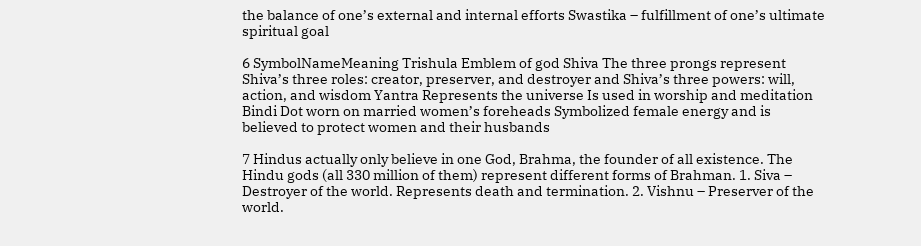the balance of one’s external and internal efforts Swastika – fulfillment of one’s ultimate spiritual goal

6 SymbolNameMeaning Trishula Emblem of god Shiva The three prongs represent Shiva’s three roles: creator, preserver, and destroyer and Shiva’s three powers: will, action, and wisdom Yantra Represents the universe Is used in worship and meditation Bindi Dot worn on married women’s foreheads Symbolized female energy and is believed to protect women and their husbands

7 Hindus actually only believe in one God, Brahma, the founder of all existence. The Hindu gods (all 330 million of them) represent different forms of Brahman. 1. Siva – Destroyer of the world. Represents death and termination. 2. Vishnu – Preserver of the world.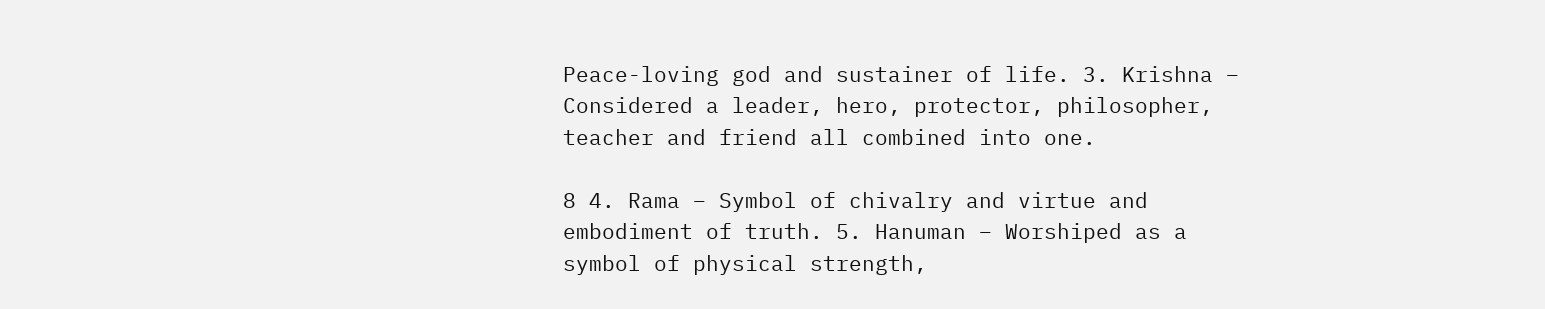Peace-loving god and sustainer of life. 3. Krishna – Considered a leader, hero, protector, philosopher, teacher and friend all combined into one.

8 4. Rama – Symbol of chivalry and virtue and embodiment of truth. 5. Hanuman – Worshiped as a symbol of physical strength,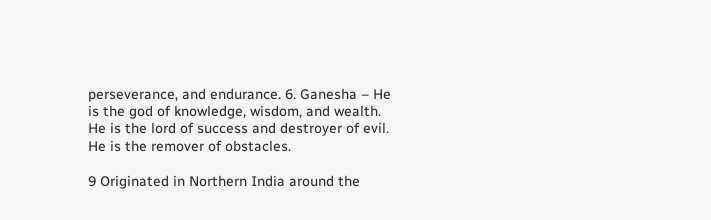perseverance, and endurance. 6. Ganesha – He is the god of knowledge, wisdom, and wealth. He is the lord of success and destroyer of evil. He is the remover of obstacles.

9 Originated in Northern India around the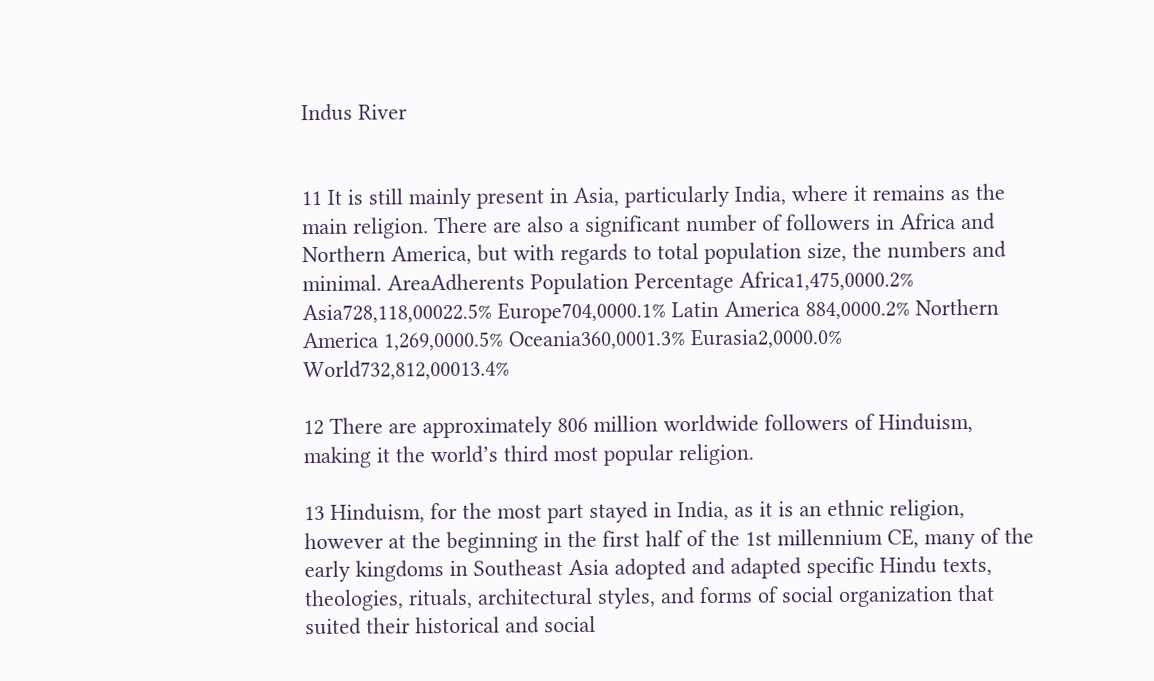Indus River


11 It is still mainly present in Asia, particularly India, where it remains as the main religion. There are also a significant number of followers in Africa and Northern America, but with regards to total population size, the numbers and minimal. AreaAdherents Population Percentage Africa1,475,0000.2% Asia728,118,00022.5% Europe704,0000.1% Latin America 884,0000.2% Northern America 1,269,0000.5% Oceania360,0001.3% Eurasia2,0000.0% World732,812,00013.4%

12 There are approximately 806 million worldwide followers of Hinduism, making it the world’s third most popular religion.

13 Hinduism, for the most part stayed in India, as it is an ethnic religion, however at the beginning in the first half of the 1st millennium CE, many of the early kingdoms in Southeast Asia adopted and adapted specific Hindu texts, theologies, rituals, architectural styles, and forms of social organization that suited their historical and social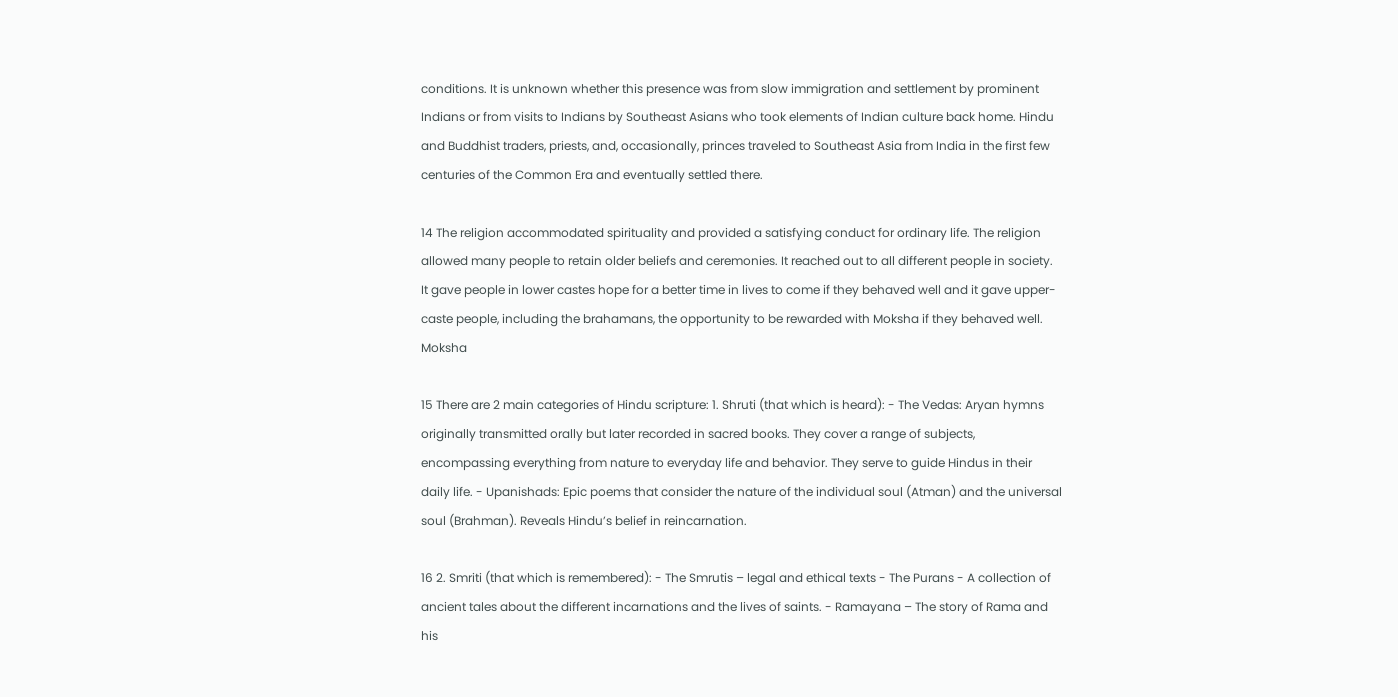conditions. It is unknown whether this presence was from slow immigration and settlement by prominent Indians or from visits to Indians by Southeast Asians who took elements of Indian culture back home. Hindu and Buddhist traders, priests, and, occasionally, princes traveled to Southeast Asia from India in the first few centuries of the Common Era and eventually settled there.

14 The religion accommodated spirituality and provided a satisfying conduct for ordinary life. The religion allowed many people to retain older beliefs and ceremonies. It reached out to all different people in society. It gave people in lower castes hope for a better time in lives to come if they behaved well and it gave upper-caste people, including the brahamans, the opportunity to be rewarded with Moksha if they behaved well. Moksha

15 There are 2 main categories of Hindu scripture: 1. Shruti (that which is heard): - The Vedas: Aryan hymns originally transmitted orally but later recorded in sacred books. They cover a range of subjects, encompassing everything from nature to everyday life and behavior. They serve to guide Hindus in their daily life. - Upanishads: Epic poems that consider the nature of the individual soul (Atman) and the universal soul (Brahman). Reveals Hindu’s belief in reincarnation.

16 2. Smriti (that which is remembered): - The Smrutis – legal and ethical texts - The Purans - A collection of ancient tales about the different incarnations and the lives of saints. - Ramayana – The story of Rama and his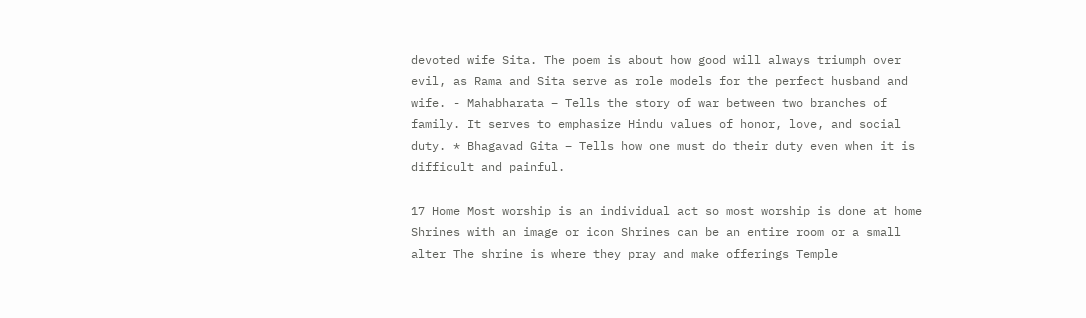devoted wife Sita. The poem is about how good will always triumph over evil, as Rama and Sita serve as role models for the perfect husband and wife. - Mahabharata – Tells the story of war between two branches of family. It serves to emphasize Hindu values of honor, love, and social duty. * Bhagavad Gita – Tells how one must do their duty even when it is difficult and painful.

17 Home Most worship is an individual act so most worship is done at home Shrines with an image or icon Shrines can be an entire room or a small alter The shrine is where they pray and make offerings Temple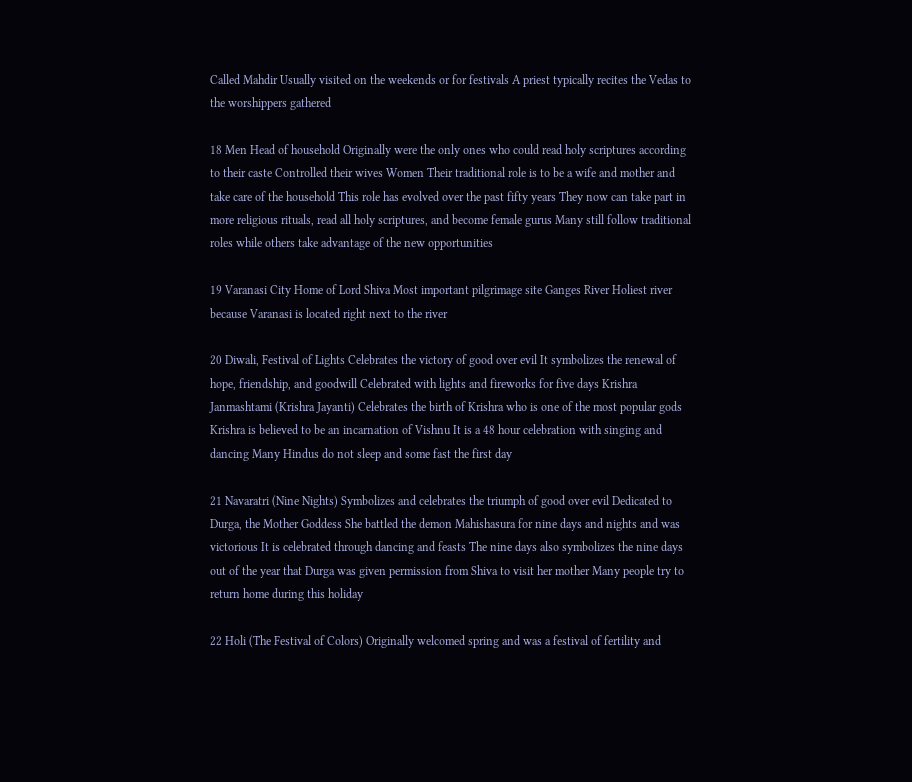Called Mahdir Usually visited on the weekends or for festivals A priest typically recites the Vedas to the worshippers gathered

18 Men Head of household Originally were the only ones who could read holy scriptures according to their caste Controlled their wives Women Their traditional role is to be a wife and mother and take care of the household This role has evolved over the past fifty years They now can take part in more religious rituals, read all holy scriptures, and become female gurus Many still follow traditional roles while others take advantage of the new opportunities

19 Varanasi City Home of Lord Shiva Most important pilgrimage site Ganges River Holiest river because Varanasi is located right next to the river

20 Diwali, Festival of Lights Celebrates the victory of good over evil It symbolizes the renewal of hope, friendship, and goodwill Celebrated with lights and fireworks for five days Krishra Janmashtami (Krishra Jayanti) Celebrates the birth of Krishra who is one of the most popular gods Krishra is believed to be an incarnation of Vishnu It is a 48 hour celebration with singing and dancing Many Hindus do not sleep and some fast the first day

21 Navaratri (Nine Nights) Symbolizes and celebrates the triumph of good over evil Dedicated to Durga, the Mother Goddess She battled the demon Mahishasura for nine days and nights and was victorious It is celebrated through dancing and feasts The nine days also symbolizes the nine days out of the year that Durga was given permission from Shiva to visit her mother Many people try to return home during this holiday

22 Holi (The Festival of Colors) Originally welcomed spring and was a festival of fertility and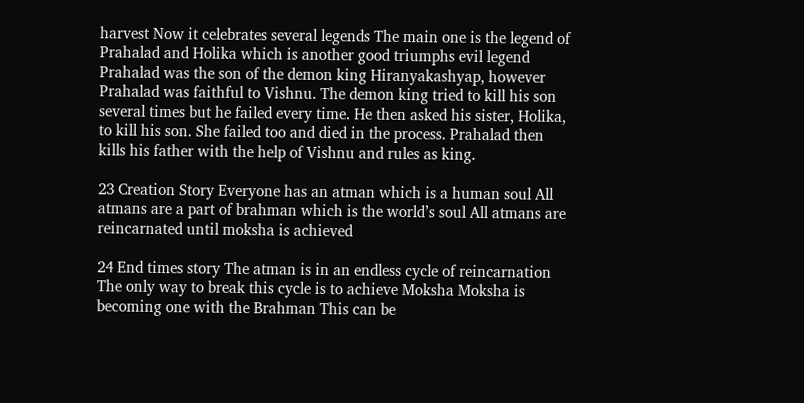harvest Now it celebrates several legends The main one is the legend of Prahalad and Holika which is another good triumphs evil legend Prahalad was the son of the demon king Hiranyakashyap, however Prahalad was faithful to Vishnu. The demon king tried to kill his son several times but he failed every time. He then asked his sister, Holika, to kill his son. She failed too and died in the process. Prahalad then kills his father with the help of Vishnu and rules as king.

23 Creation Story Everyone has an atman which is a human soul All atmans are a part of brahman which is the world’s soul All atmans are reincarnated until moksha is achieved

24 End times story The atman is in an endless cycle of reincarnation The only way to break this cycle is to achieve Moksha Moksha is becoming one with the Brahman This can be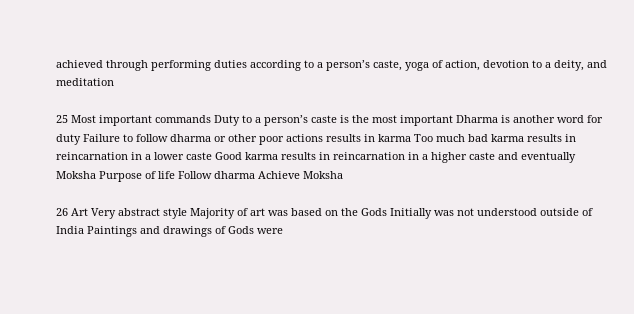achieved through performing duties according to a person’s caste, yoga of action, devotion to a deity, and meditation

25 Most important commands Duty to a person’s caste is the most important Dharma is another word for duty Failure to follow dharma or other poor actions results in karma Too much bad karma results in reincarnation in a lower caste Good karma results in reincarnation in a higher caste and eventually Moksha Purpose of life Follow dharma Achieve Moksha

26 Art Very abstract style Majority of art was based on the Gods Initially was not understood outside of India Paintings and drawings of Gods were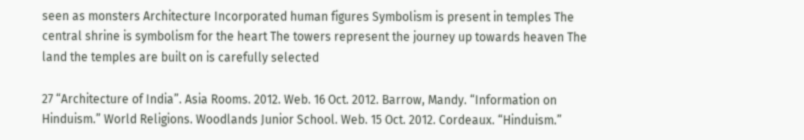seen as monsters Architecture Incorporated human figures Symbolism is present in temples The central shrine is symbolism for the heart The towers represent the journey up towards heaven The land the temples are built on is carefully selected

27 “Architecture of India”. Asia Rooms. 2012. Web. 16 Oct. 2012. Barrow, Mandy. “Information on Hinduism.” World Religions. Woodlands Junior School. Web. 15 Oct. 2012. Cordeaux. “Hinduism.”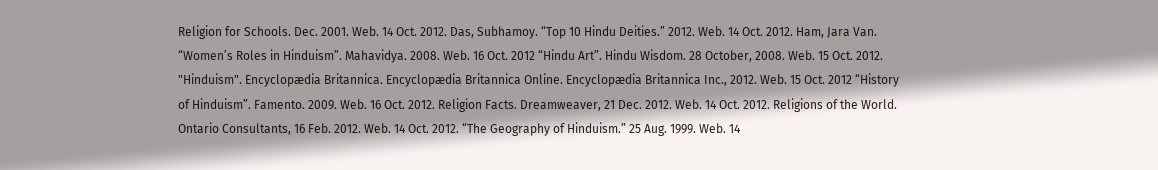Religion for Schools. Dec. 2001. Web. 14 Oct. 2012. Das, Subhamoy. “Top 10 Hindu Deities.” 2012. Web. 14 Oct. 2012. Ham, Jara Van. “Women’s Roles in Hinduism”. Mahavidya. 2008. Web. 16 Oct. 2012 “Hindu Art”. Hindu Wisdom. 28 October, 2008. Web. 15 Oct. 2012. "Hinduism". Encyclopædia Britannica. Encyclopædia Britannica Online. Encyclopædia Britannica Inc., 2012. Web. 15 Oct. 2012 “History of Hinduism”. Famento. 2009. Web. 16 Oct. 2012. Religion Facts. Dreamweaver, 21 Dec. 2012. Web. 14 Oct. 2012. Religions of the World. Ontario Consultants, 16 Feb. 2012. Web. 14 Oct. 2012. “The Geography of Hinduism.” 25 Aug. 1999. Web. 14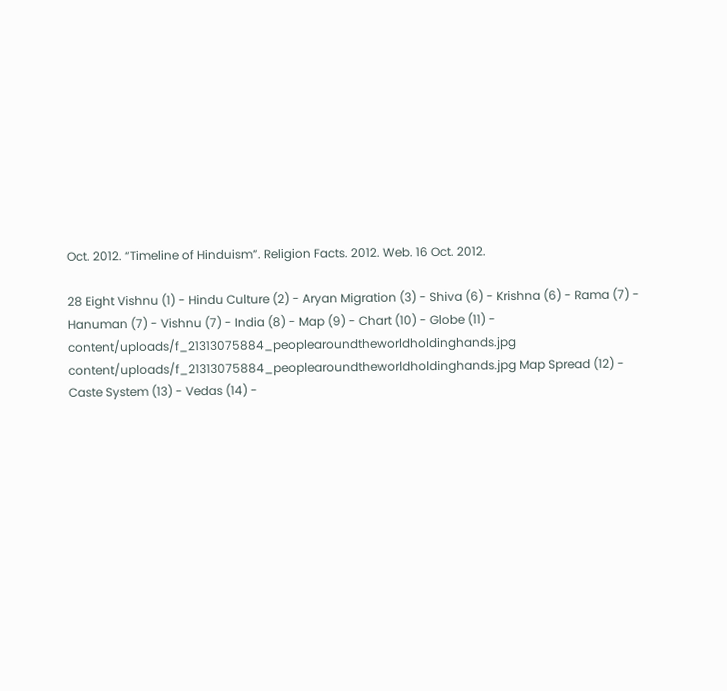Oct. 2012. “Timeline of Hinduism”. Religion Facts. 2012. Web. 16 Oct. 2012.

28 Eight Vishnu (1) - Hindu Culture (2) - Aryan Migration (3) - Shiva (6) - Krishna (6) - Rama (7) - Hanuman (7) - Vishnu (7) - India (8) - Map (9) - Chart (10) - Globe (11) - content/uploads/f_21313075884_peoplearoundtheworldholdinghands.jpg content/uploads/f_21313075884_peoplearoundtheworldholdinghands.jpg Map Spread (12) - Caste System (13) - Vedas (14) -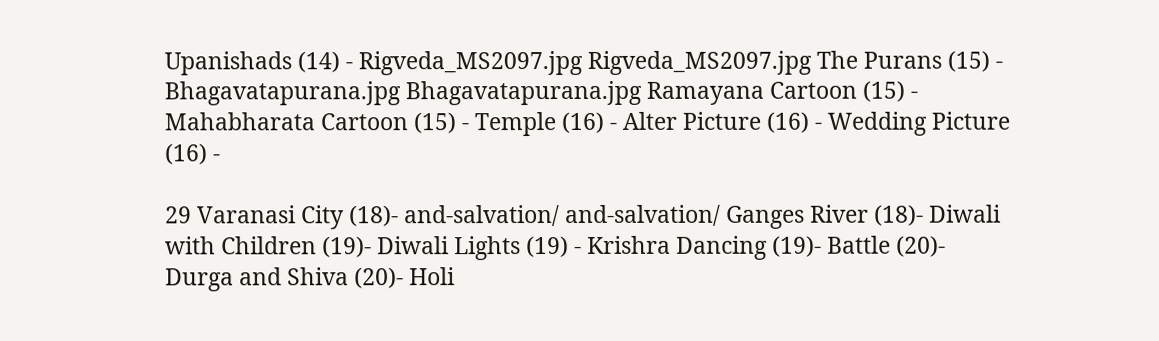Upanishads (14) - Rigveda_MS2097.jpg Rigveda_MS2097.jpg The Purans (15) - Bhagavatapurana.jpg Bhagavatapurana.jpg Ramayana Cartoon (15) - Mahabharata Cartoon (15) - Temple (16) - Alter Picture (16) - Wedding Picture (16) -

29 Varanasi City (18)- and-salvation/ and-salvation/ Ganges River (18)- Diwali with Children (19)- Diwali Lights (19) - Krishra Dancing (19)- Battle (20)- Durga and Shiva (20)- Holi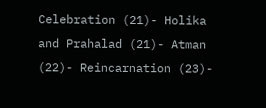Celebration (21)- Holika and Prahalad (21)- Atman (22)- Reincarnation (23)-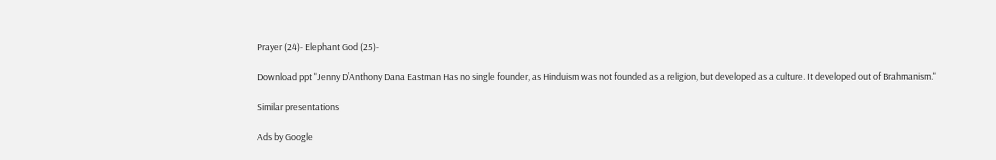Prayer (24)- Elephant God (25)-

Download ppt "Jenny D’Anthony Dana Eastman Has no single founder, as Hinduism was not founded as a religion, but developed as a culture. It developed out of Brahmanism."

Similar presentations

Ads by Google